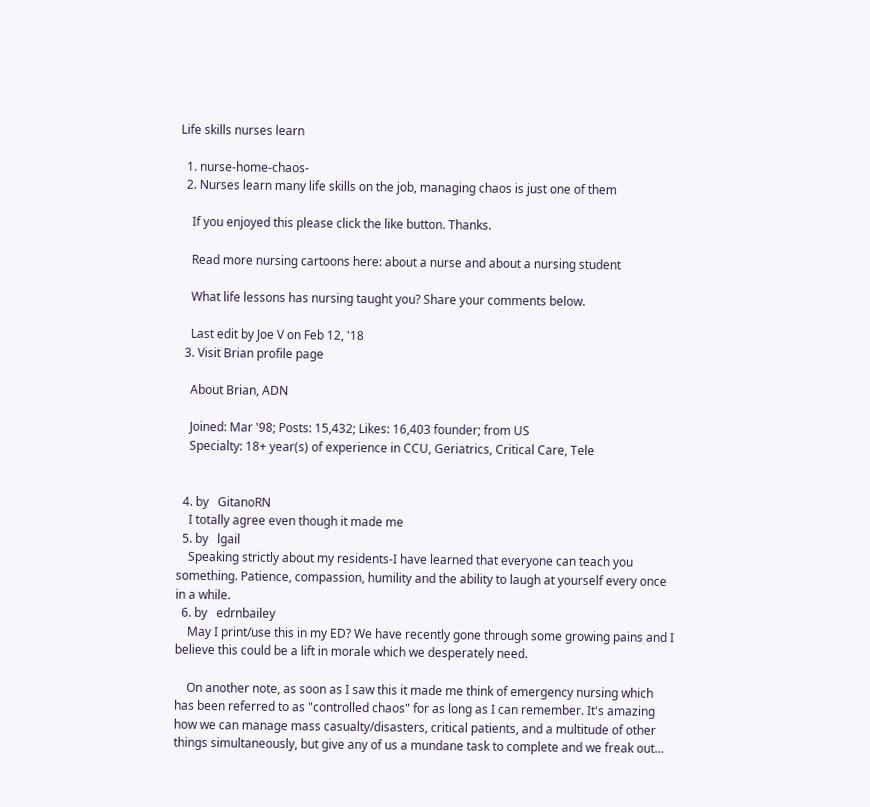Life skills nurses learn

  1. nurse-home-chaos-
  2. Nurses learn many life skills on the job, managing chaos is just one of them

    If you enjoyed this please click the like button. Thanks.

    Read more nursing cartoons here: about a nurse and about a nursing student

    What life lessons has nursing taught you? Share your comments below.

    Last edit by Joe V on Feb 12, '18
  3. Visit Brian profile page

    About Brian, ADN

    Joined: Mar '98; Posts: 15,432; Likes: 16,403 founder; from US
    Specialty: 18+ year(s) of experience in CCU, Geriatrics, Critical Care, Tele


  4. by   GitanoRN
    I totally agree even though it made me
  5. by   lgail
    Speaking strictly about my residents-I have learned that everyone can teach you something. Patience, compassion, humility and the ability to laugh at yourself every once in a while.
  6. by   edrnbailey
    May I print/use this in my ED? We have recently gone through some growing pains and I believe this could be a lift in morale which we desperately need.

    On another note, as soon as I saw this it made me think of emergency nursing which has been referred to as "controlled chaos" for as long as I can remember. It's amazing how we can manage mass casualty/disasters, critical patients, and a multitude of other things simultaneously, but give any of us a mundane task to complete and we freak out...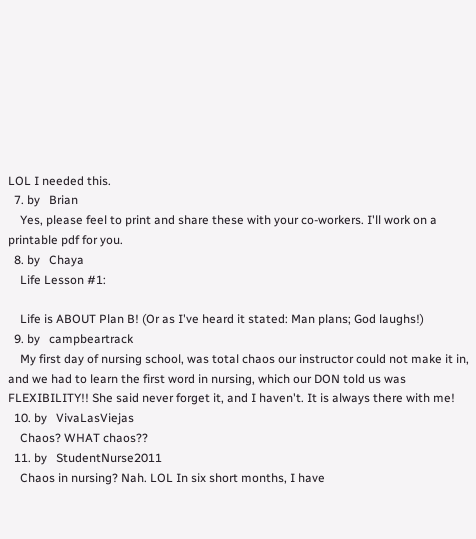LOL I needed this.
  7. by   Brian
    Yes, please feel to print and share these with your co-workers. I'll work on a printable pdf for you.
  8. by   Chaya
    Life Lesson #1:

    Life is ABOUT Plan B! (Or as I've heard it stated: Man plans; God laughs!)
  9. by   campbeartrack
    My first day of nursing school, was total chaos our instructor could not make it in, and we had to learn the first word in nursing, which our DON told us was FLEXIBILITY!! She said never forget it, and I haven't. It is always there with me!
  10. by   VivaLasViejas
    Chaos? WHAT chaos??
  11. by   StudentNurse2011
    Chaos in nursing? Nah. LOL In six short months, I have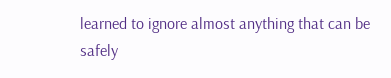learned to ignore almost anything that can be safely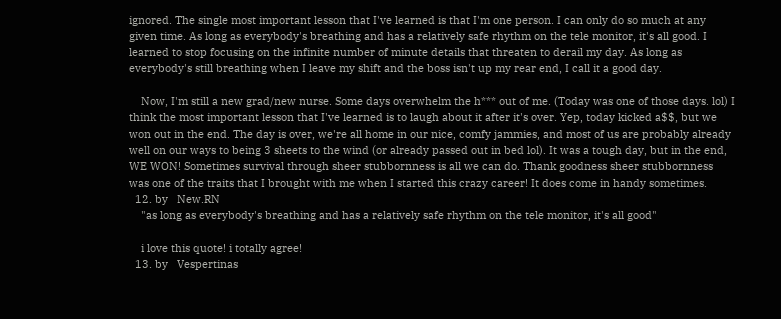ignored. The single most important lesson that I've learned is that I'm one person. I can only do so much at any given time. As long as everybody's breathing and has a relatively safe rhythm on the tele monitor, it's all good. I learned to stop focusing on the infinite number of minute details that threaten to derail my day. As long as everybody's still breathing when I leave my shift and the boss isn't up my rear end, I call it a good day.

    Now, I'm still a new grad/new nurse. Some days overwhelm the h*** out of me. (Today was one of those days. lol) I think the most important lesson that I've learned is to laugh about it after it's over. Yep, today kicked a$$, but we won out in the end. The day is over, we're all home in our nice, comfy jammies, and most of us are probably already well on our ways to being 3 sheets to the wind (or already passed out in bed lol). It was a tough day, but in the end, WE WON! Sometimes survival through sheer stubbornness is all we can do. Thank goodness sheer stubbornness was one of the traits that I brought with me when I started this crazy career! It does come in handy sometimes.
  12. by   New.RN
    "as long as everybody's breathing and has a relatively safe rhythm on the tele monitor, it's all good"

    i love this quote! i totally agree!
  13. by   Vespertinas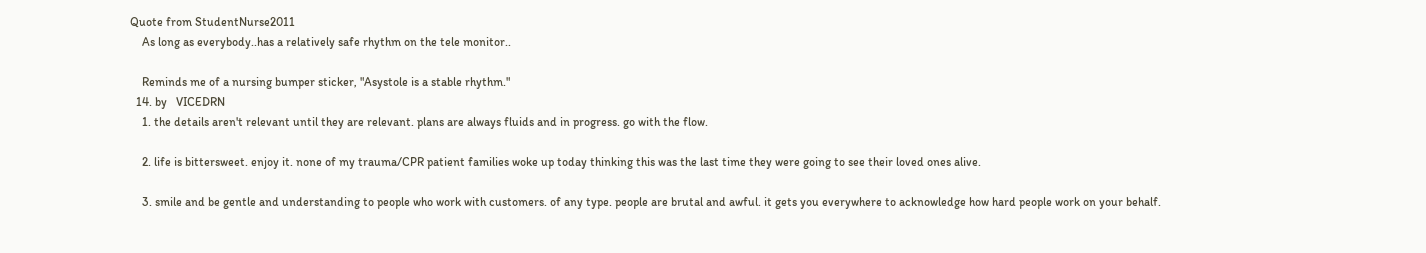Quote from StudentNurse2011
    As long as everybody..has a relatively safe rhythm on the tele monitor..

    Reminds me of a nursing bumper sticker, "Asystole is a stable rhythm."
  14. by   VICEDRN
    1. the details aren't relevant until they are relevant. plans are always fluids and in progress. go with the flow.

    2. life is bittersweet. enjoy it. none of my trauma/CPR patient families woke up today thinking this was the last time they were going to see their loved ones alive.

    3. smile and be gentle and understanding to people who work with customers. of any type. people are brutal and awful. it gets you everywhere to acknowledge how hard people work on your behalf.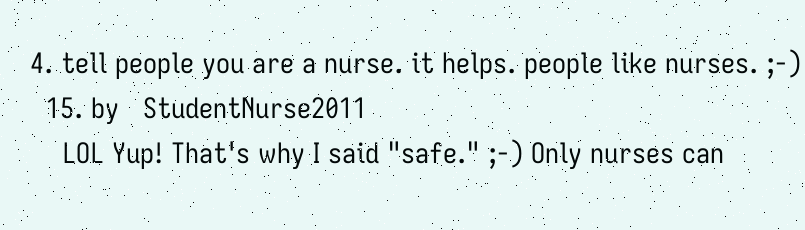4. tell people you are a nurse. it helps. people like nurses. ;-)
  15. by   StudentNurse2011
    LOL Yup! That's why I said "safe." ;-) Only nurses can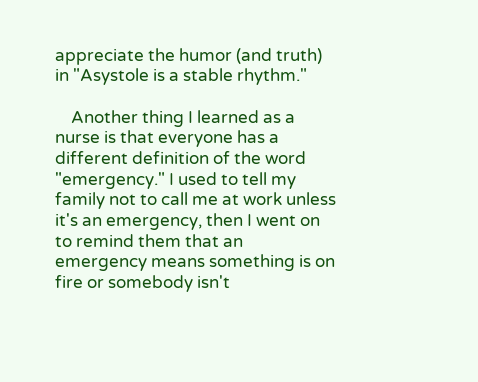appreciate the humor (and truth) in "Asystole is a stable rhythm."

    Another thing I learned as a nurse is that everyone has a different definition of the word "emergency." I used to tell my family not to call me at work unless it's an emergency, then I went on to remind them that an emergency means something is on fire or somebody isn't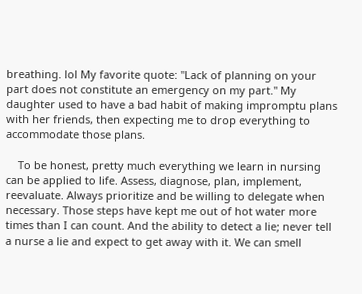breathing. lol My favorite quote: "Lack of planning on your part does not constitute an emergency on my part." My daughter used to have a bad habit of making impromptu plans with her friends, then expecting me to drop everything to accommodate those plans.

    To be honest, pretty much everything we learn in nursing can be applied to life. Assess, diagnose, plan, implement, reevaluate. Always prioritize and be willing to delegate when necessary. Those steps have kept me out of hot water more times than I can count. And the ability to detect a lie; never tell a nurse a lie and expect to get away with it. We can smell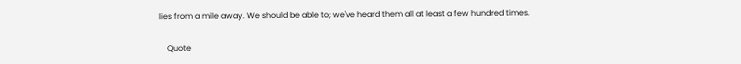lies from a mile away. We should be able to; we've heard them all at least a few hundred times.

    Quote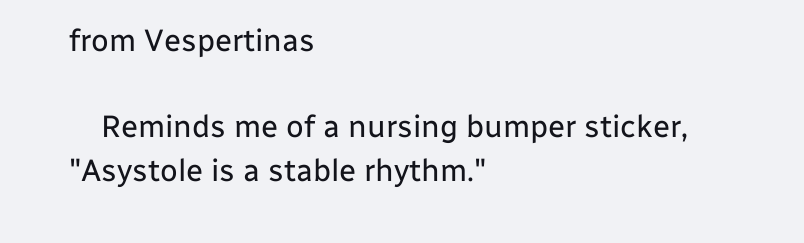from Vespertinas

    Reminds me of a nursing bumper sticker, "Asystole is a stable rhythm."